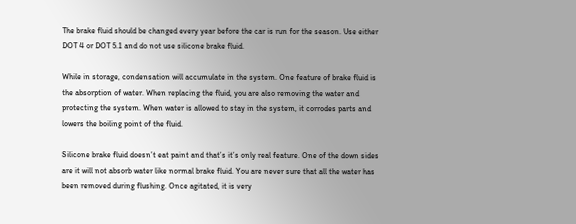The brake fluid should be changed every year before the car is run for the season. Use either DOT 4 or DOT 5.1 and do not use silicone brake fluid.

While in storage, condensation will accumulate in the system. One feature of brake fluid is the absorption of water. When replacing the fluid, you are also removing the water and protecting the system. When water is allowed to stay in the system, it corrodes parts and lowers the boiling point of the fluid.

Silicone brake fluid doesn’t eat paint and that’s it’s only real feature. One of the down sides are it will not absorb water like normal brake fluid. You are never sure that all the water has been removed during flushing. Once agitated, it is very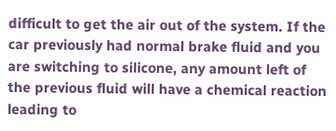difficult to get the air out of the system. If the car previously had normal brake fluid and you are switching to silicone, any amount left of the previous fluid will have a chemical reaction leading to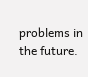problems in the future.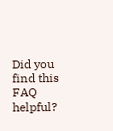Did you find this FAQ helpful?